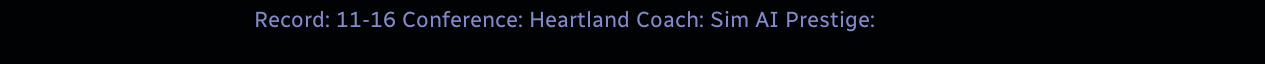Record: 11-16 Conference: Heartland Coach: Sim AI Prestige: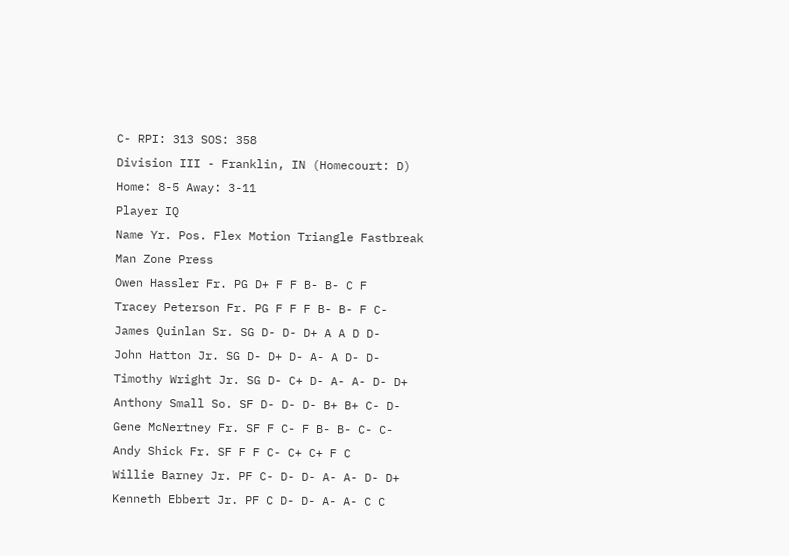C- RPI: 313 SOS: 358
Division III - Franklin, IN (Homecourt: D)
Home: 8-5 Away: 3-11
Player IQ
Name Yr. Pos. Flex Motion Triangle Fastbreak Man Zone Press
Owen Hassler Fr. PG D+ F F B- B- C F
Tracey Peterson Fr. PG F F F B- B- F C-
James Quinlan Sr. SG D- D- D+ A A D D-
John Hatton Jr. SG D- D+ D- A- A D- D-
Timothy Wright Jr. SG D- C+ D- A- A- D- D+
Anthony Small So. SF D- D- D- B+ B+ C- D-
Gene McNertney Fr. SF F C- F B- B- C- C-
Andy Shick Fr. SF F F C- C+ C+ F C
Willie Barney Jr. PF C- D- D- A- A- D- D+
Kenneth Ebbert Jr. PF C D- D- A- A- C C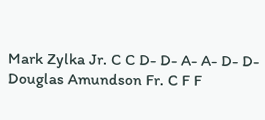Mark Zylka Jr. C C D- D- A- A- D- D-
Douglas Amundson Fr. C F F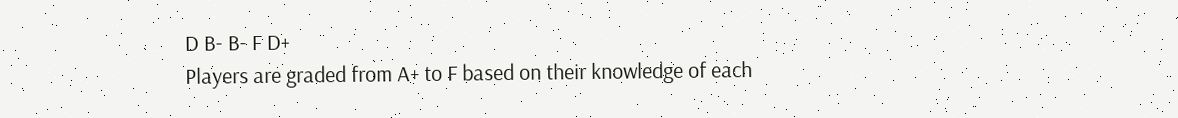D B- B- F D+
Players are graded from A+ to F based on their knowledge of each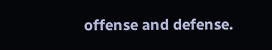offense and defense.